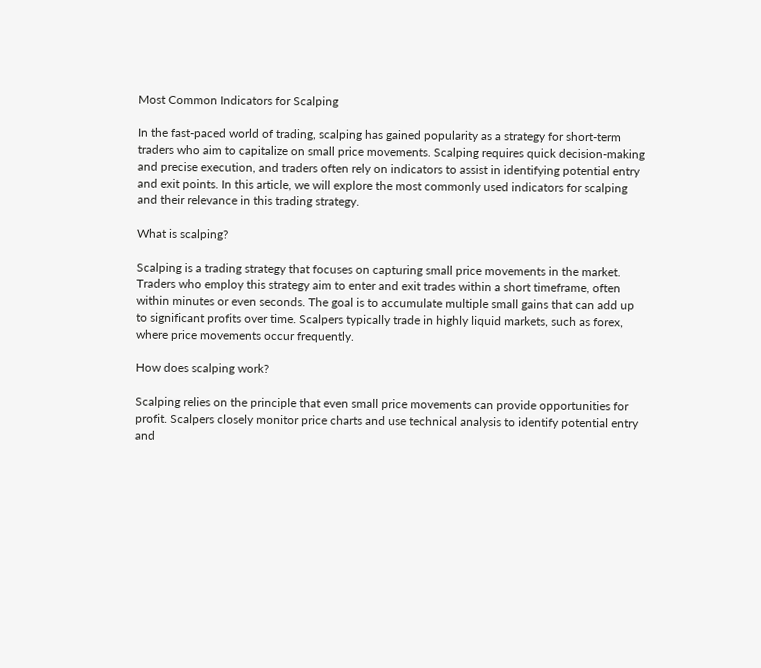Most Common Indicators for Scalping

In the fast-paced world of trading, scalping has gained popularity as a strategy for short-term traders who aim to capitalize on small price movements. Scalping requires quick decision-making and precise execution, and traders often rely on indicators to assist in identifying potential entry and exit points. In this article, we will explore the most commonly used indicators for scalping and their relevance in this trading strategy.

What is scalping?

Scalping is a trading strategy that focuses on capturing small price movements in the market. Traders who employ this strategy aim to enter and exit trades within a short timeframe, often within minutes or even seconds. The goal is to accumulate multiple small gains that can add up to significant profits over time. Scalpers typically trade in highly liquid markets, such as forex, where price movements occur frequently.

How does scalping work?

Scalping relies on the principle that even small price movements can provide opportunities for profit. Scalpers closely monitor price charts and use technical analysis to identify potential entry and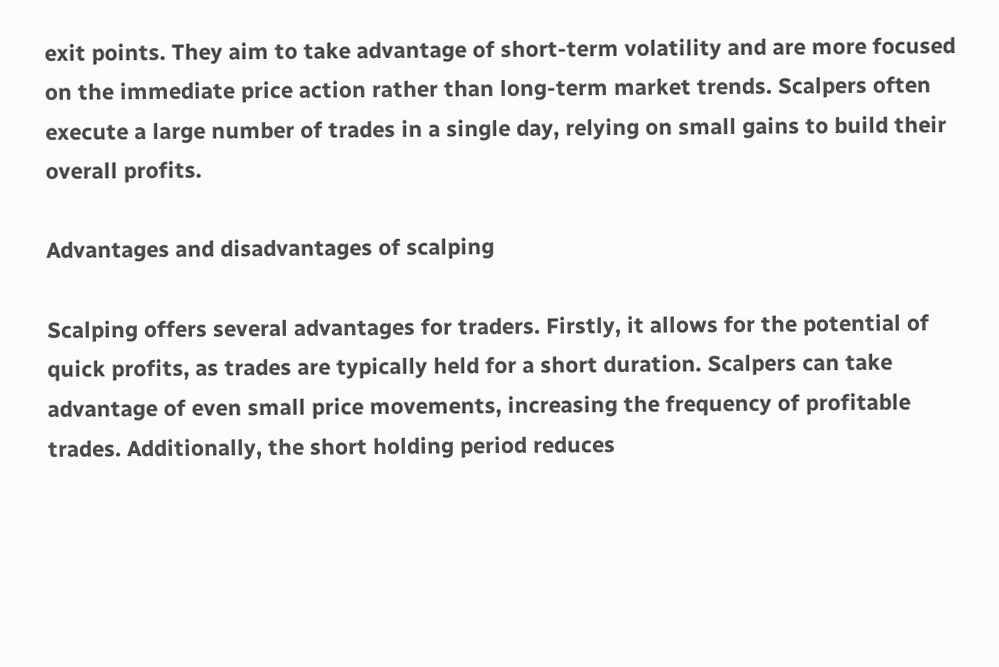exit points. They aim to take advantage of short-term volatility and are more focused on the immediate price action rather than long-term market trends. Scalpers often execute a large number of trades in a single day, relying on small gains to build their overall profits.

Advantages and disadvantages of scalping

Scalping offers several advantages for traders. Firstly, it allows for the potential of quick profits, as trades are typically held for a short duration. Scalpers can take advantage of even small price movements, increasing the frequency of profitable trades. Additionally, the short holding period reduces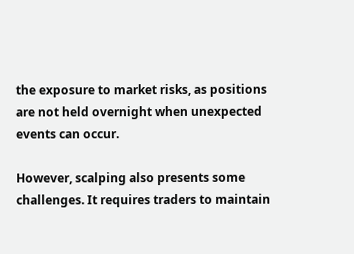the exposure to market risks, as positions are not held overnight when unexpected events can occur.

However, scalping also presents some challenges. It requires traders to maintain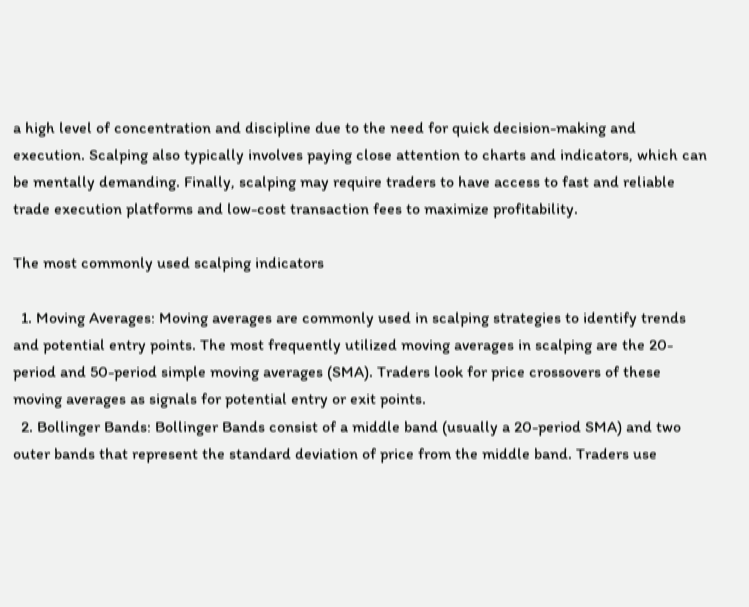a high level of concentration and discipline due to the need for quick decision-making and execution. Scalping also typically involves paying close attention to charts and indicators, which can be mentally demanding. Finally, scalping may require traders to have access to fast and reliable trade execution platforms and low-cost transaction fees to maximize profitability.

The most commonly used scalping indicators

  1. Moving Averages: Moving averages are commonly used in scalping strategies to identify trends and potential entry points. The most frequently utilized moving averages in scalping are the 20-period and 50-period simple moving averages (SMA). Traders look for price crossovers of these moving averages as signals for potential entry or exit points.
  2. Bollinger Bands: Bollinger Bands consist of a middle band (usually a 20-period SMA) and two outer bands that represent the standard deviation of price from the middle band. Traders use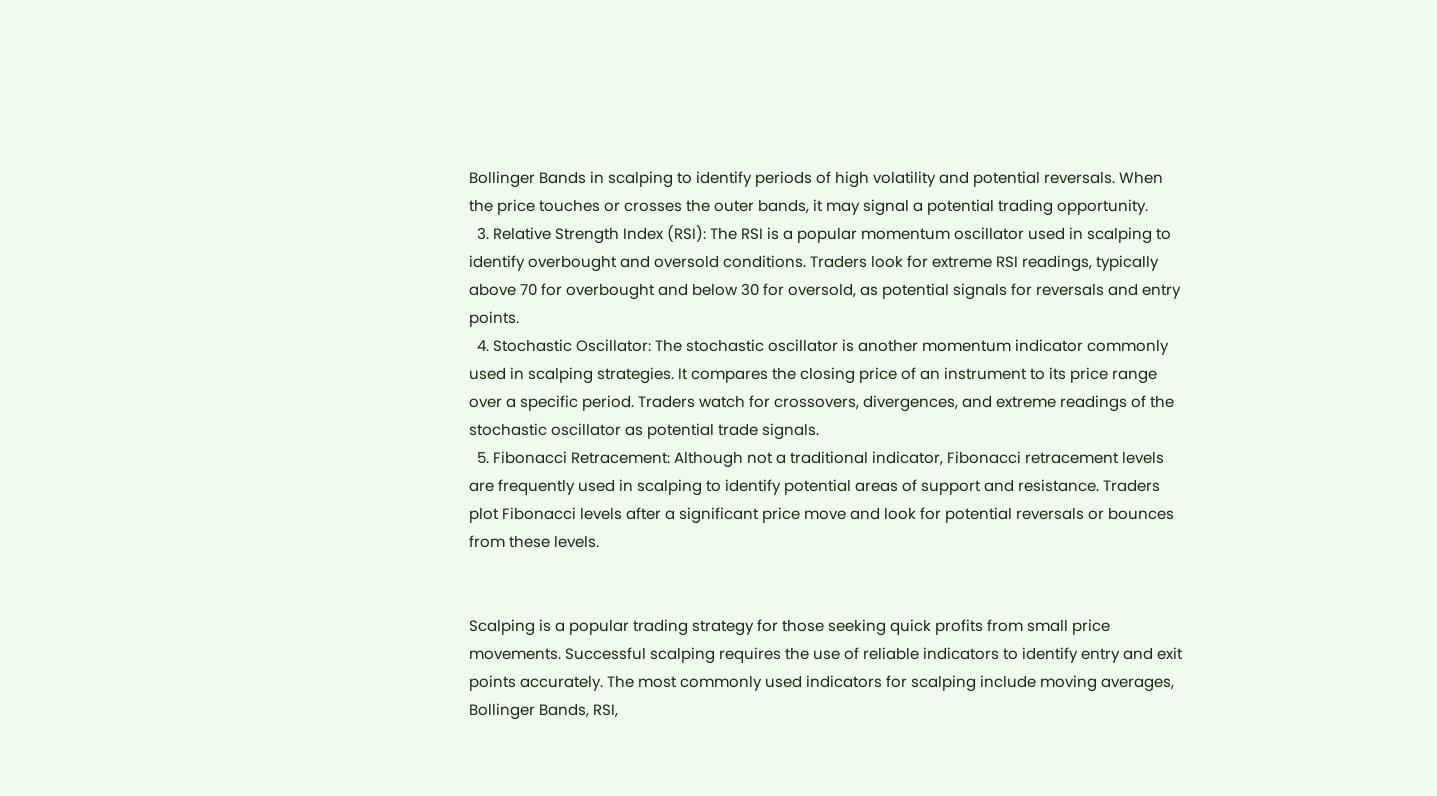Bollinger Bands in scalping to identify periods of high volatility and potential reversals. When the price touches or crosses the outer bands, it may signal a potential trading opportunity.
  3. Relative Strength Index (RSI): The RSI is a popular momentum oscillator used in scalping to identify overbought and oversold conditions. Traders look for extreme RSI readings, typically above 70 for overbought and below 30 for oversold, as potential signals for reversals and entry points.
  4. Stochastic Oscillator: The stochastic oscillator is another momentum indicator commonly used in scalping strategies. It compares the closing price of an instrument to its price range over a specific period. Traders watch for crossovers, divergences, and extreme readings of the stochastic oscillator as potential trade signals.
  5. Fibonacci Retracement: Although not a traditional indicator, Fibonacci retracement levels are frequently used in scalping to identify potential areas of support and resistance. Traders plot Fibonacci levels after a significant price move and look for potential reversals or bounces from these levels.


Scalping is a popular trading strategy for those seeking quick profits from small price movements. Successful scalping requires the use of reliable indicators to identify entry and exit points accurately. The most commonly used indicators for scalping include moving averages, Bollinger Bands, RSI,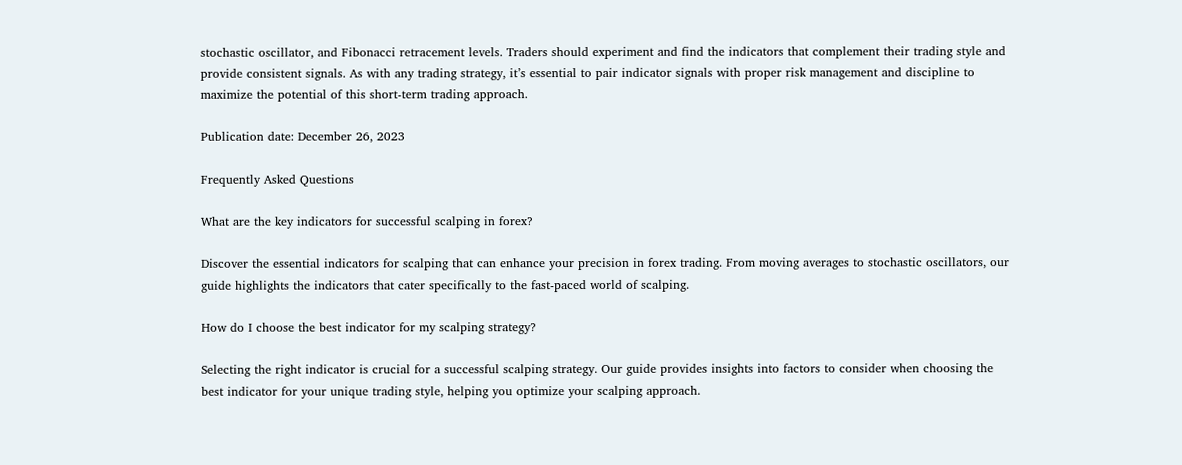stochastic oscillator, and Fibonacci retracement levels. Traders should experiment and find the indicators that complement their trading style and provide consistent signals. As with any trading strategy, it’s essential to pair indicator signals with proper risk management and discipline to maximize the potential of this short-term trading approach.

Publication date: December 26, 2023

Frequently Asked Questions

What are the key indicators for successful scalping in forex?

Discover the essential indicators for scalping that can enhance your precision in forex trading. From moving averages to stochastic oscillators, our guide highlights the indicators that cater specifically to the fast-paced world of scalping.

How do I choose the best indicator for my scalping strategy?

Selecting the right indicator is crucial for a successful scalping strategy. Our guide provides insights into factors to consider when choosing the best indicator for your unique trading style, helping you optimize your scalping approach.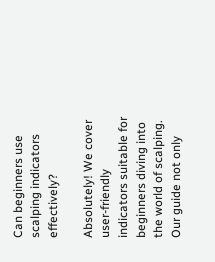Can beginners use scalping indicators effectively?

Absolutely! We cover user-friendly indicators suitable for beginners diving into the world of scalping. Our guide not only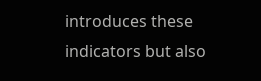introduces these indicators but also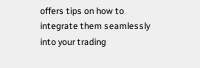offers tips on how to integrate them seamlessly into your trading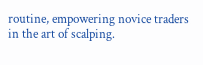routine, empowering novice traders in the art of scalping.